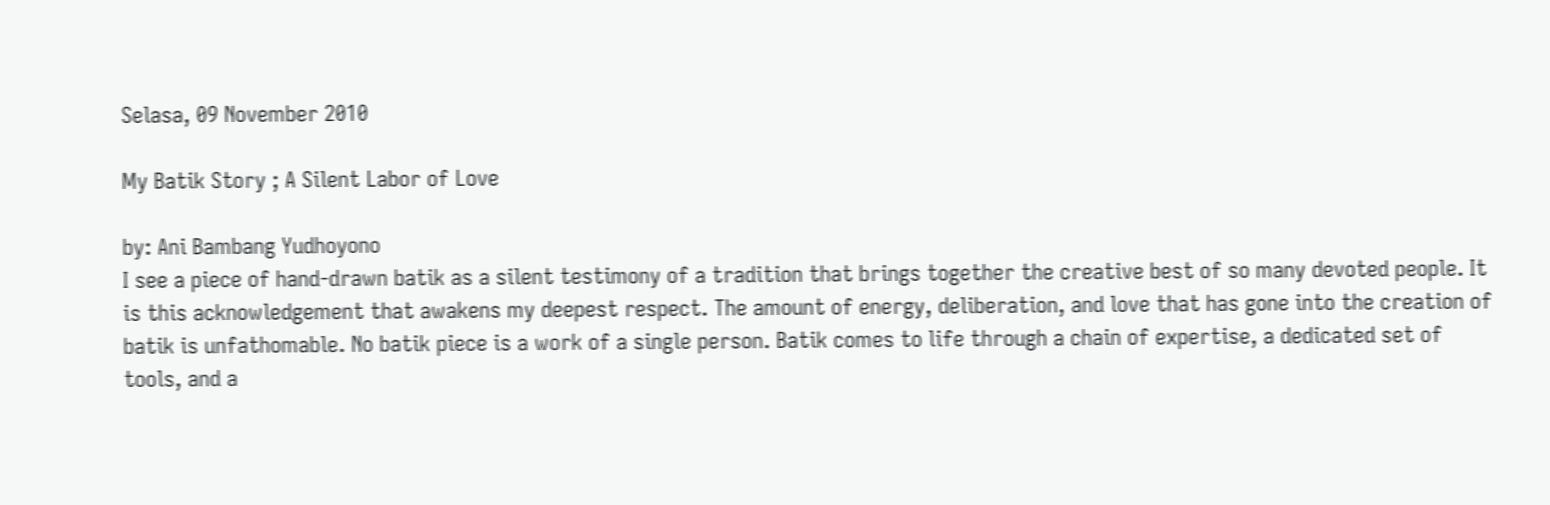Selasa, 09 November 2010

My Batik Story ; A Silent Labor of Love

by: Ani Bambang Yudhoyono
I see a piece of hand-drawn batik as a silent testimony of a tradition that brings together the creative best of so many devoted people. It is this acknowledgement that awakens my deepest respect. The amount of energy, deliberation, and love that has gone into the creation of batik is unfathomable. No batik piece is a work of a single person. Batik comes to life through a chain of expertise, a dedicated set of tools, and a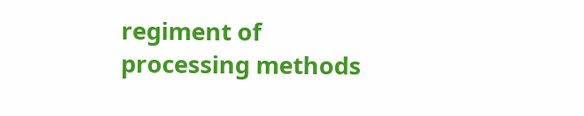regiment of processing methods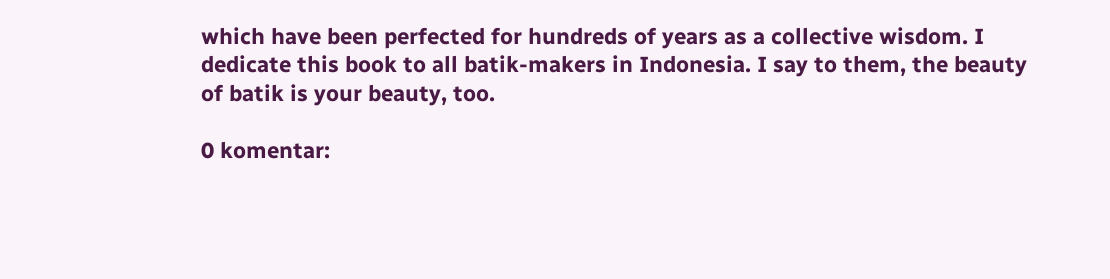which have been perfected for hundreds of years as a collective wisdom. I dedicate this book to all batik-makers in Indonesia. I say to them, the beauty of batik is your beauty, too.

0 komentar: